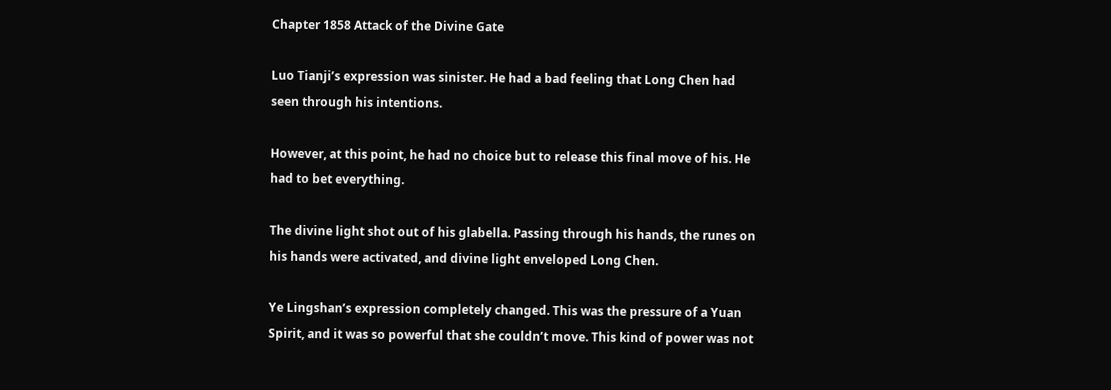Chapter 1858 Attack of the Divine Gate

Luo Tianji’s expression was sinister. He had a bad feeling that Long Chen had seen through his intentions.

However, at this point, he had no choice but to release this final move of his. He had to bet everything.

The divine light shot out of his glabella. Passing through his hands, the runes on his hands were activated, and divine light enveloped Long Chen.

Ye Lingshan’s expression completely changed. This was the pressure of a Yuan Spirit, and it was so powerful that she couldn’t move. This kind of power was not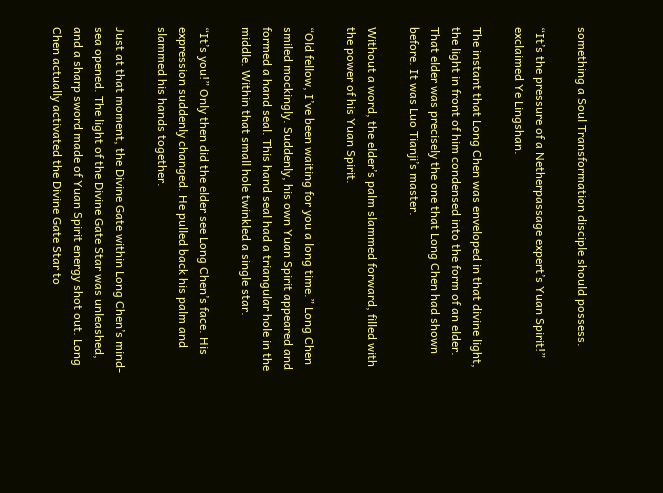something a Soul Transformation disciple should possess.

“It’s the pressure of a Netherpassage expert’s Yuan Spirit!” exclaimed Ye Lingshan.

The instant that Long Chen was enveloped in that divine light, the light in front of him condensed into the form of an elder. That elder was precisely the one that Long Chen had shown before. It was Luo Tianji’s master.

Without a word, the elder’s palm slammed forward, filled with the power of his Yuan Spirit.

“Old fellow, I’ve been waiting for you a long time.” Long Chen smiled mockingly. Suddenly, his own Yuan Spirit appeared and formed a hand seal. This hand seal had a triangular hole in the middle. Within that small hole twinkled a single star.

“It’s you!” Only then did the elder see Long Chen’s face. His expression suddenly changed. He pulled back his palm and slammed his hands together.

Just at that moment, the Divine Gate within Long Chen’s mind-sea opened. The light of the Divine Gate Star was unleashed, and a sharp sword made of Yuan Spirit energy shot out. Long Chen actually activated the Divine Gate Star to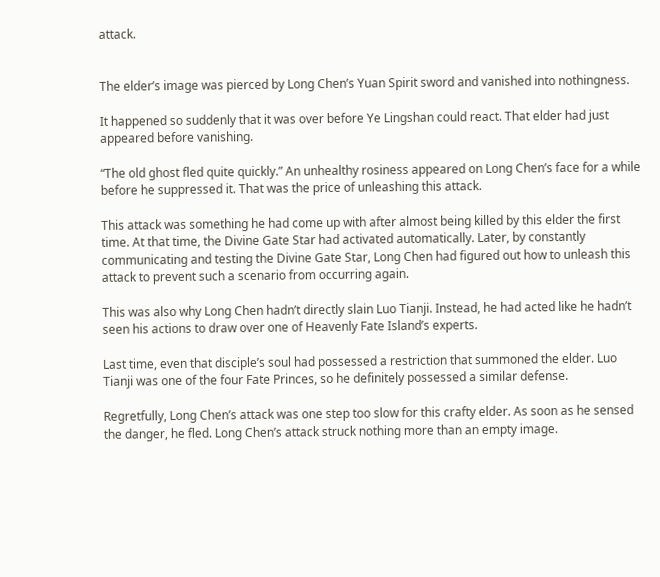attack.


The elder’s image was pierced by Long Chen’s Yuan Spirit sword and vanished into nothingness.

It happened so suddenly that it was over before Ye Lingshan could react. That elder had just appeared before vanishing.

“The old ghost fled quite quickly.” An unhealthy rosiness appeared on Long Chen’s face for a while before he suppressed it. That was the price of unleashing this attack.

This attack was something he had come up with after almost being killed by this elder the first time. At that time, the Divine Gate Star had activated automatically. Later, by constantly communicating and testing the Divine Gate Star, Long Chen had figured out how to unleash this attack to prevent such a scenario from occurring again.

This was also why Long Chen hadn’t directly slain Luo Tianji. Instead, he had acted like he hadn’t seen his actions to draw over one of Heavenly Fate Island’s experts.

Last time, even that disciple’s soul had possessed a restriction that summoned the elder. Luo Tianji was one of the four Fate Princes, so he definitely possessed a similar defense.

Regretfully, Long Chen’s attack was one step too slow for this crafty elder. As soon as he sensed the danger, he fled. Long Chen’s attack struck nothing more than an empty image.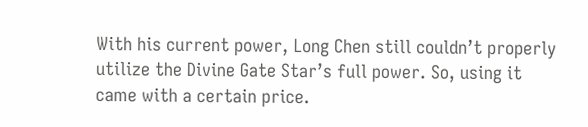With his current power, Long Chen still couldn’t properly utilize the Divine Gate Star’s full power. So, using it came with a certain price.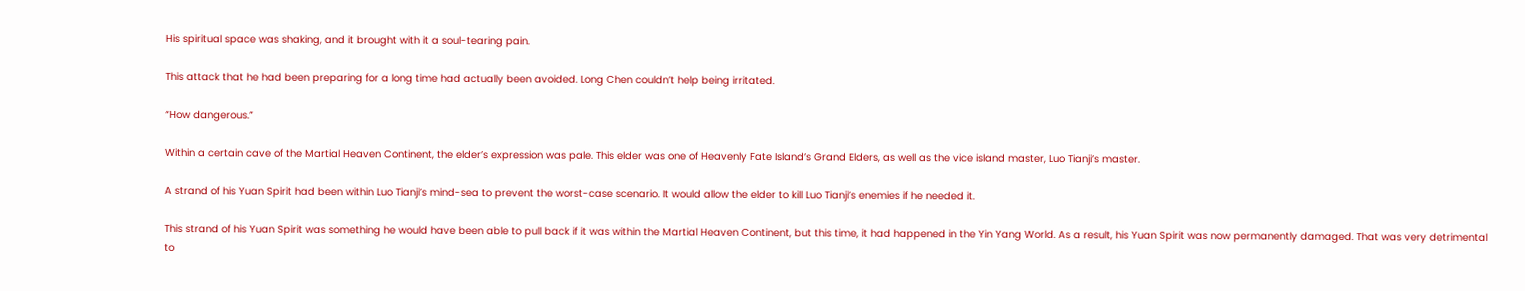His spiritual space was shaking, and it brought with it a soul-tearing pain.

This attack that he had been preparing for a long time had actually been avoided. Long Chen couldn’t help being irritated.

“How dangerous.”

Within a certain cave of the Martial Heaven Continent, the elder’s expression was pale. This elder was one of Heavenly Fate Island’s Grand Elders, as well as the vice island master, Luo Tianji’s master.

A strand of his Yuan Spirit had been within Luo Tianji’s mind-sea to prevent the worst-case scenario. It would allow the elder to kill Luo Tianji’s enemies if he needed it.

This strand of his Yuan Spirit was something he would have been able to pull back if it was within the Martial Heaven Continent, but this time, it had happened in the Yin Yang World. As a result, his Yuan Spirit was now permanently damaged. That was very detrimental to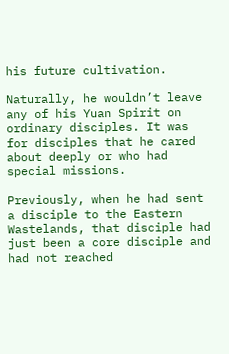his future cultivation.

Naturally, he wouldn’t leave any of his Yuan Spirit on ordinary disciples. It was for disciples that he cared about deeply or who had special missions.

Previously, when he had sent a disciple to the Eastern Wastelands, that disciple had just been a core disciple and had not reached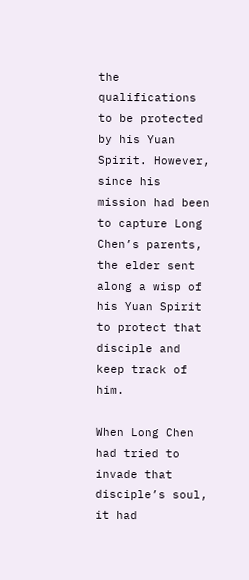the qualifications to be protected by his Yuan Spirit. However, since his mission had been to capture Long Chen’s parents, the elder sent along a wisp of his Yuan Spirit to protect that disciple and keep track of him.

When Long Chen had tried to invade that disciple’s soul, it had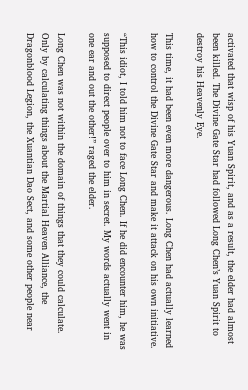activated that wisp of his Yuan Spirit, and as a result, the elder had almost been killed. The Divine Gate Star had followed Long Chen’s Yuan Spirit to destroy his Heavenly Eye.

This time, it had been even more dangerous. Long Chen had actually learned how to control the Divine Gate Star and make it attack on his own initiative.

“This idiot, I told him not to face Long Chen. If he did encounter him, he was supposed to direct people over to him in secret. My words actually went in one ear and out the other!” raged the elder.

Long Chen was not within the domain of things that they could calculate. Only by calculating things about the Martial Heaven Alliance, the Dragonblood Legion, the Xuantian Dao Sect, and some other people near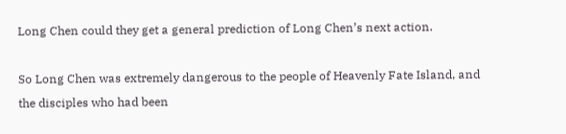Long Chen could they get a general prediction of Long Chen’s next action.

So Long Chen was extremely dangerous to the people of Heavenly Fate Island, and the disciples who had been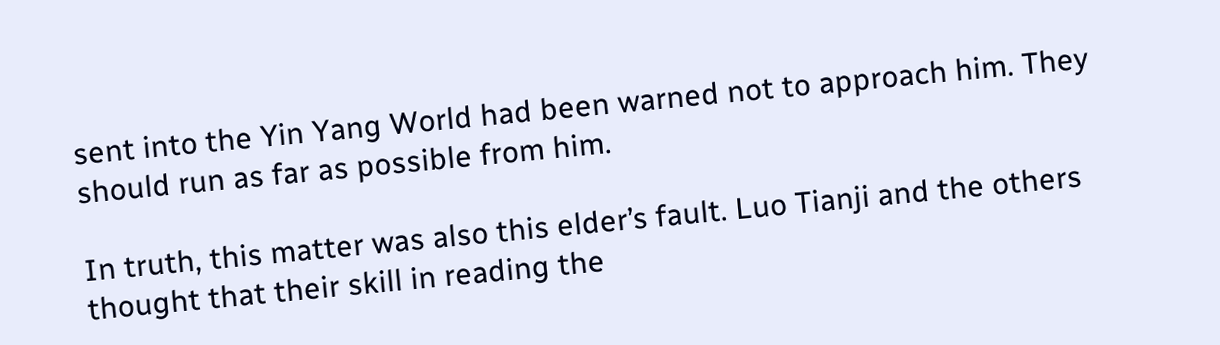sent into the Yin Yang World had been warned not to approach him. They should run as far as possible from him.

In truth, this matter was also this elder’s fault. Luo Tianji and the others thought that their skill in reading the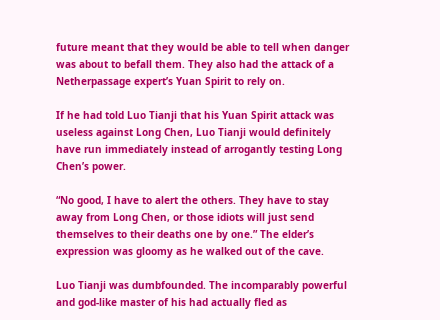future meant that they would be able to tell when danger was about to befall them. They also had the attack of a Netherpassage expert’s Yuan Spirit to rely on.

If he had told Luo Tianji that his Yuan Spirit attack was useless against Long Chen, Luo Tianji would definitely have run immediately instead of arrogantly testing Long Chen’s power.

“No good, I have to alert the others. They have to stay away from Long Chen, or those idiots will just send themselves to their deaths one by one.” The elder’s expression was gloomy as he walked out of the cave.

Luo Tianji was dumbfounded. The incomparably powerful and god-like master of his had actually fled as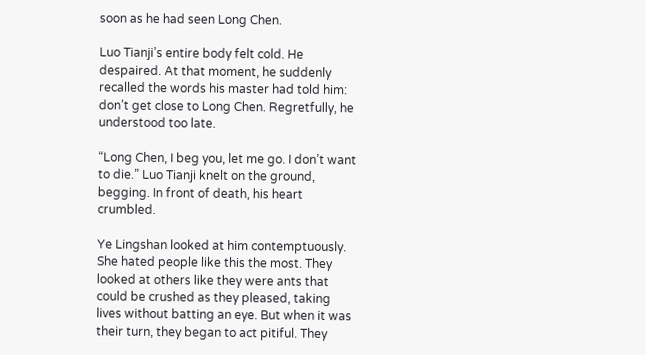soon as he had seen Long Chen.

Luo Tianji’s entire body felt cold. He despaired. At that moment, he suddenly recalled the words his master had told him: don’t get close to Long Chen. Regretfully, he understood too late.

“Long Chen, I beg you, let me go. I don’t want to die.” Luo Tianji knelt on the ground, begging. In front of death, his heart crumbled.

Ye Lingshan looked at him contemptuously. She hated people like this the most. They looked at others like they were ants that could be crushed as they pleased, taking lives without batting an eye. But when it was their turn, they began to act pitiful. They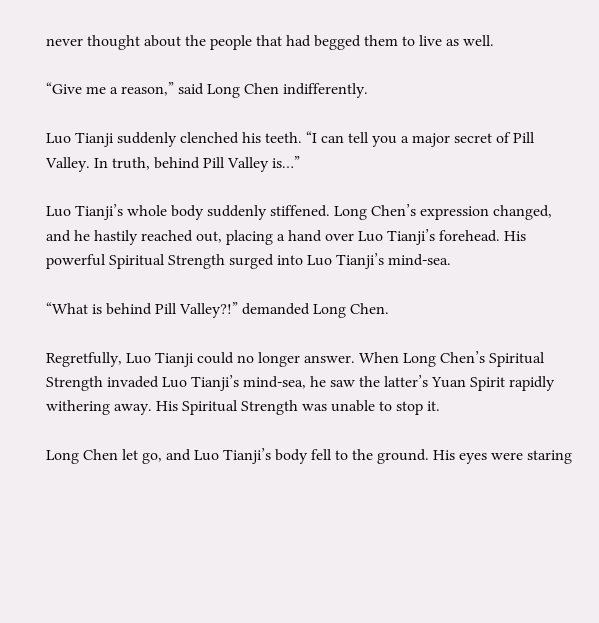never thought about the people that had begged them to live as well.

“Give me a reason,” said Long Chen indifferently.

Luo Tianji suddenly clenched his teeth. “I can tell you a major secret of Pill Valley. In truth, behind Pill Valley is…”

Luo Tianji’s whole body suddenly stiffened. Long Chen’s expression changed, and he hastily reached out, placing a hand over Luo Tianji’s forehead. His powerful Spiritual Strength surged into Luo Tianji’s mind-sea.

“What is behind Pill Valley?!” demanded Long Chen.

Regretfully, Luo Tianji could no longer answer. When Long Chen’s Spiritual Strength invaded Luo Tianji’s mind-sea, he saw the latter’s Yuan Spirit rapidly withering away. His Spiritual Strength was unable to stop it.

Long Chen let go, and Luo Tianji’s body fell to the ground. His eyes were staring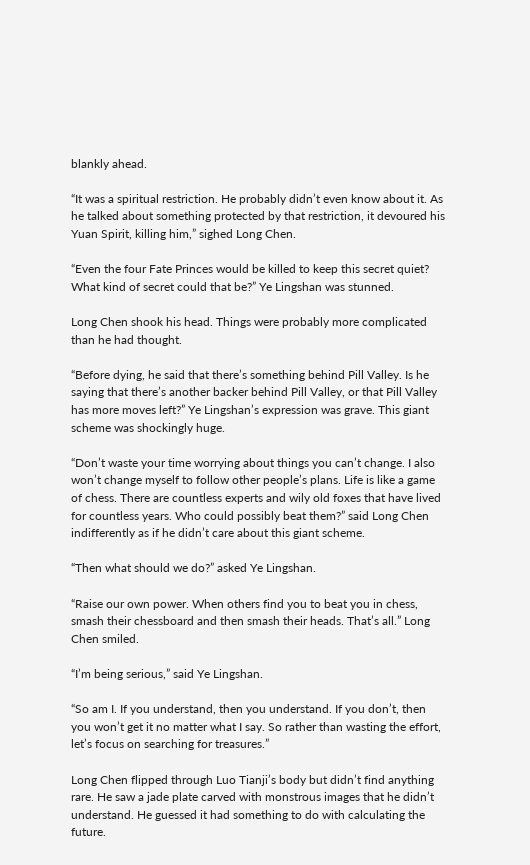blankly ahead.

“It was a spiritual restriction. He probably didn’t even know about it. As he talked about something protected by that restriction, it devoured his Yuan Spirit, killing him,” sighed Long Chen.

“Even the four Fate Princes would be killed to keep this secret quiet? What kind of secret could that be?” Ye Lingshan was stunned.

Long Chen shook his head. Things were probably more complicated than he had thought.

“Before dying, he said that there’s something behind Pill Valley. Is he saying that there’s another backer behind Pill Valley, or that Pill Valley has more moves left?” Ye Lingshan’s expression was grave. This giant scheme was shockingly huge.

“Don’t waste your time worrying about things you can’t change. I also won’t change myself to follow other people’s plans. Life is like a game of chess. There are countless experts and wily old foxes that have lived for countless years. Who could possibly beat them?” said Long Chen indifferently as if he didn’t care about this giant scheme.

“Then what should we do?” asked Ye Lingshan.

“Raise our own power. When others find you to beat you in chess, smash their chessboard and then smash their heads. That’s all.” Long Chen smiled.

“I’m being serious,” said Ye Lingshan.

“So am I. If you understand, then you understand. If you don’t, then you won’t get it no matter what I say. So rather than wasting the effort, let’s focus on searching for treasures.”

Long Chen flipped through Luo Tianji’s body but didn’t find anything rare. He saw a jade plate carved with monstrous images that he didn’t understand. He guessed it had something to do with calculating the future.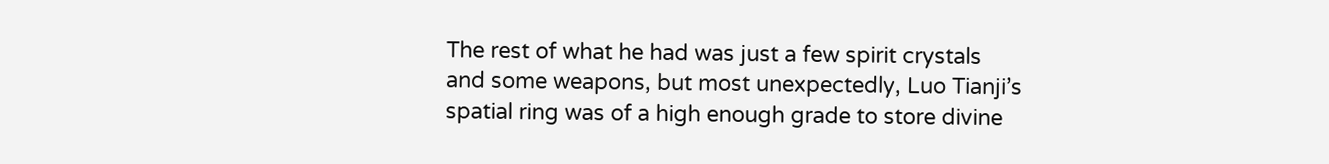The rest of what he had was just a few spirit crystals and some weapons, but most unexpectedly, Luo Tianji’s spatial ring was of a high enough grade to store divine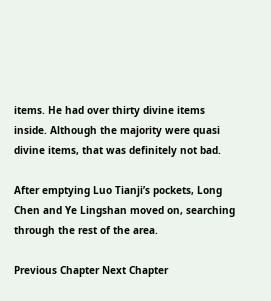items. He had over thirty divine items inside. Although the majority were quasi divine items, that was definitely not bad.

After emptying Luo Tianji’s pockets, Long Chen and Ye Lingshan moved on, searching through the rest of the area.

Previous Chapter Next Chapter